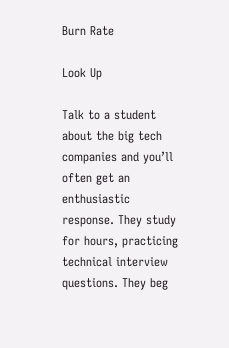Burn Rate

Look Up

Talk to a student about the big tech companies and you’ll often get an enthusiastic response. They study for hours, practicing technical interview questions. They beg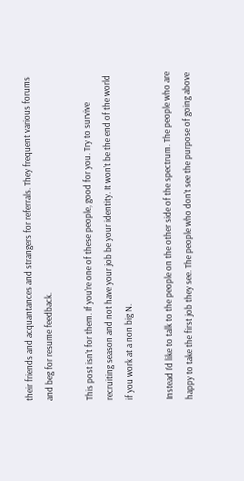their friends and acquantances and strangers for referrals. They frequent various forums and beg for resume feedback.

This post isn’t for them. If you’re one of these people, good for you. Try to survive recruiting season and not have your job be your identity. It won’t be the end of the world if you work at a non big N.

Instead I’d like to talk to the people on the other side of the spectrum. The people who are happy to take the first job they see. The people who don’t see the purpose of going above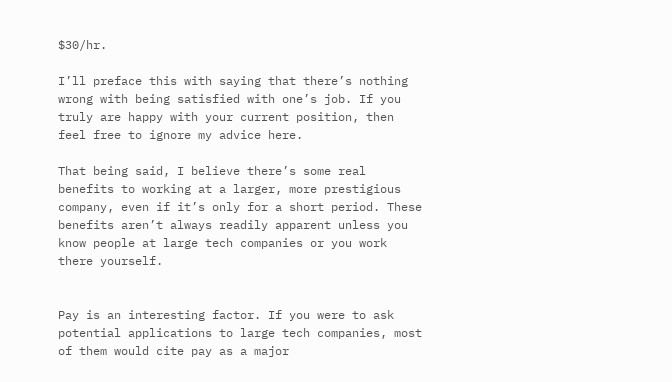$30/hr.

I’ll preface this with saying that there’s nothing wrong with being satisfied with one’s job. If you truly are happy with your current position, then feel free to ignore my advice here.

That being said, I believe there’s some real benefits to working at a larger, more prestigious company, even if it’s only for a short period. These benefits aren’t always readily apparent unless you know people at large tech companies or you work there yourself.


Pay is an interesting factor. If you were to ask potential applications to large tech companies, most of them would cite pay as a major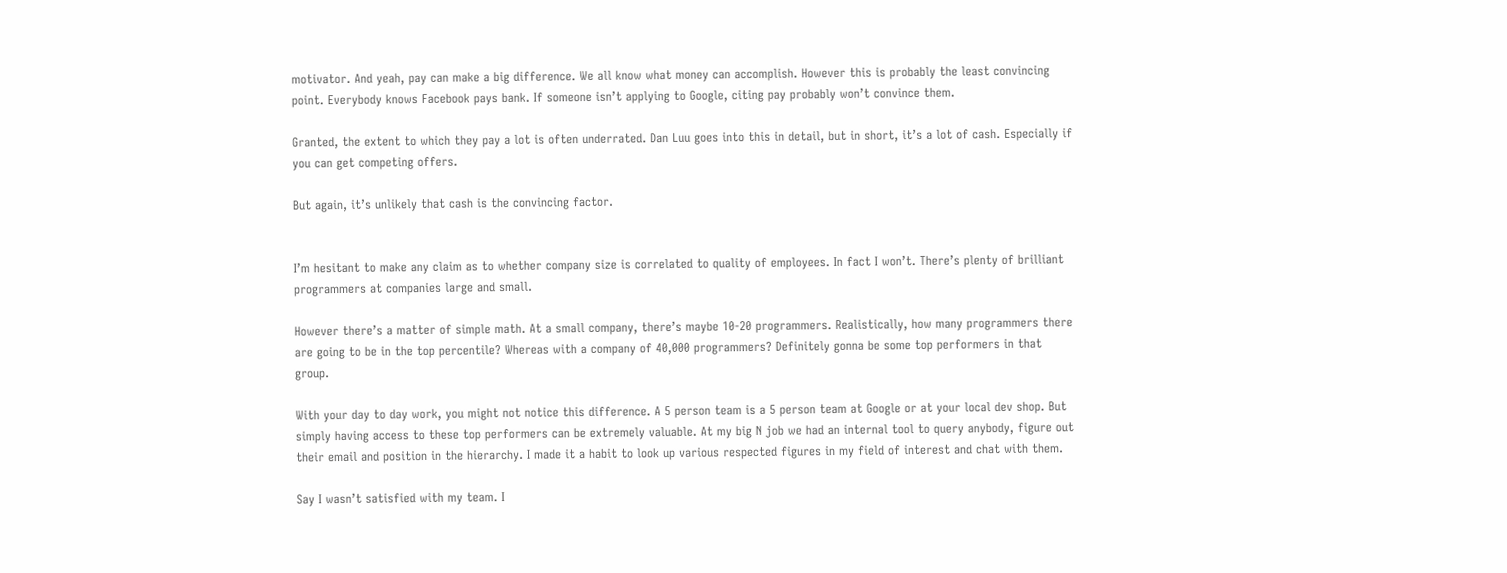motivator. And yeah, pay can make a big difference. We all know what money can accomplish. However this is probably the least convincing point. Everybody knows Facebook pays bank. If someone isn’t applying to Google, citing pay probably won’t convince them.

Granted, the extent to which they pay a lot is often underrated. Dan Luu goes into this in detail, but in short, it’s a lot of cash. Especially if you can get competing offers.

But again, it’s unlikely that cash is the convincing factor.


I’m hesitant to make any claim as to whether company size is correlated to quality of employees. In fact I won’t. There’s plenty of brilliant programmers at companies large and small.

However there’s a matter of simple math. At a small company, there’s maybe 10-20 programmers. Realistically, how many programmers there are going to be in the top percentile? Whereas with a company of 40,000 programmers? Definitely gonna be some top performers in that group.

With your day to day work, you might not notice this difference. A 5 person team is a 5 person team at Google or at your local dev shop. But simply having access to these top performers can be extremely valuable. At my big N job we had an internal tool to query anybody, figure out their email and position in the hierarchy. I made it a habit to look up various respected figures in my field of interest and chat with them.

Say I wasn’t satisfied with my team. I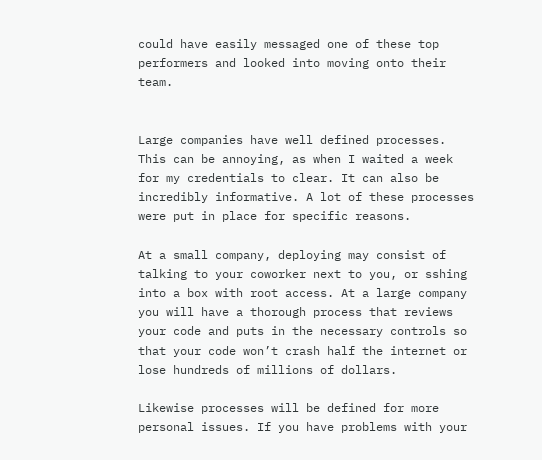could have easily messaged one of these top performers and looked into moving onto their team.


Large companies have well defined processes. This can be annoying, as when I waited a week for my credentials to clear. It can also be incredibly informative. A lot of these processes were put in place for specific reasons.

At a small company, deploying may consist of talking to your coworker next to you, or sshing into a box with root access. At a large company you will have a thorough process that reviews your code and puts in the necessary controls so that your code won’t crash half the internet or lose hundreds of millions of dollars.

Likewise processes will be defined for more personal issues. If you have problems with your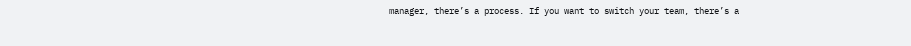manager, there’s a process. If you want to switch your team, there’s a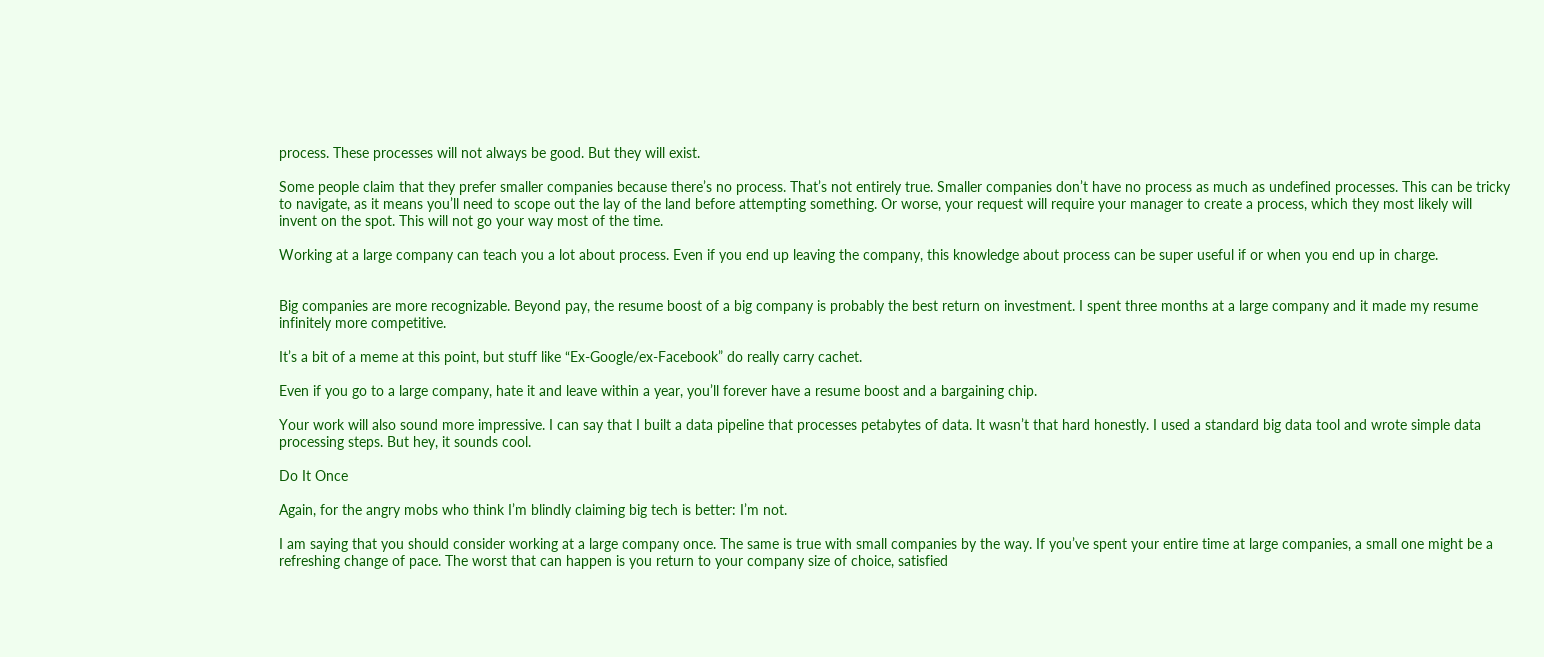process. These processes will not always be good. But they will exist.

Some people claim that they prefer smaller companies because there’s no process. That’s not entirely true. Smaller companies don’t have no process as much as undefined processes. This can be tricky to navigate, as it means you’ll need to scope out the lay of the land before attempting something. Or worse, your request will require your manager to create a process, which they most likely will invent on the spot. This will not go your way most of the time.

Working at a large company can teach you a lot about process. Even if you end up leaving the company, this knowledge about process can be super useful if or when you end up in charge.


Big companies are more recognizable. Beyond pay, the resume boost of a big company is probably the best return on investment. I spent three months at a large company and it made my resume infinitely more competitive.

It’s a bit of a meme at this point, but stuff like “Ex-Google/ex-Facebook” do really carry cachet.

Even if you go to a large company, hate it and leave within a year, you’ll forever have a resume boost and a bargaining chip.

Your work will also sound more impressive. I can say that I built a data pipeline that processes petabytes of data. It wasn’t that hard honestly. I used a standard big data tool and wrote simple data processing steps. But hey, it sounds cool.

Do It Once

Again, for the angry mobs who think I’m blindly claiming big tech is better: I’m not.

I am saying that you should consider working at a large company once. The same is true with small companies by the way. If you’ve spent your entire time at large companies, a small one might be a refreshing change of pace. The worst that can happen is you return to your company size of choice, satisfied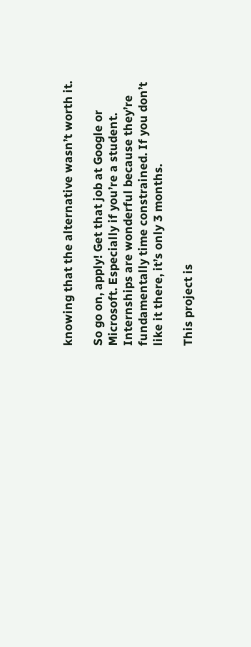knowing that the alternative wasn’t worth it.

So go on, apply! Get that job at Google or Microsoft. Especially if you’re a student. Internships are wonderful because they’re fundamentally time constrained. If you don’t like it there, it’s only 3 months.

This project is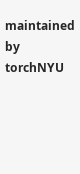maintained by torchNYU